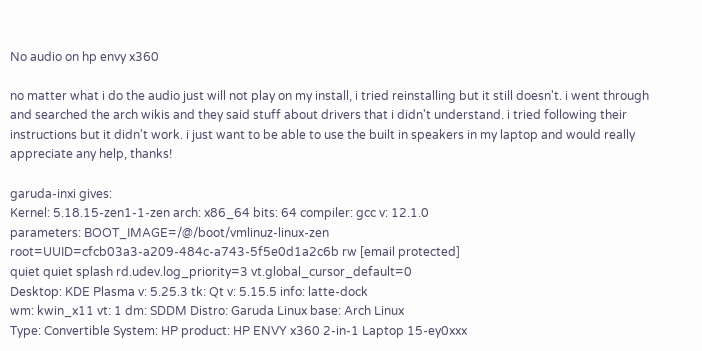No audio on hp envy x360

no matter what i do the audio just will not play on my install, i tried reinstalling but it still doesn't. i went through and searched the arch wikis and they said stuff about drivers that i didn't understand. i tried following their instructions but it didn't work. i just want to be able to use the built in speakers in my laptop and would really appreciate any help, thanks!

garuda-inxi gives:
Kernel: 5.18.15-zen1-1-zen arch: x86_64 bits: 64 compiler: gcc v: 12.1.0
parameters: BOOT_IMAGE=/@/boot/vmlinuz-linux-zen
root=UUID=cfcb03a3-a209-484c-a743-5f5e0d1a2c6b rw [email protected]
quiet quiet splash rd.udev.log_priority=3 vt.global_cursor_default=0
Desktop: KDE Plasma v: 5.25.3 tk: Qt v: 5.15.5 info: latte-dock
wm: kwin_x11 vt: 1 dm: SDDM Distro: Garuda Linux base: Arch Linux
Type: Convertible System: HP product: HP ENVY x360 2-in-1 Laptop 15-ey0xxx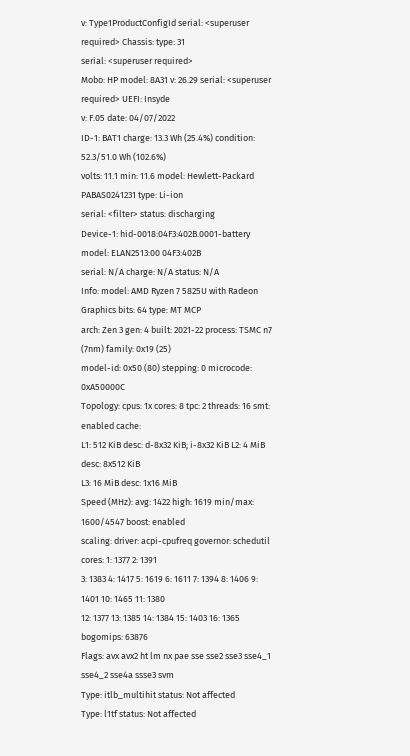v: Type1ProductConfigId serial: <superuser required> Chassis: type: 31
serial: <superuser required>
Mobo: HP model: 8A31 v: 26.29 serial: <superuser required> UEFI: Insyde
v: F.05 date: 04/07/2022
ID-1: BAT1 charge: 13.3 Wh (25.4%) condition: 52.3/51.0 Wh (102.6%)
volts: 11.1 min: 11.6 model: Hewlett-Packard PABAS0241231 type: Li-ion
serial: <filter> status: discharging
Device-1: hid-0018:04F3:402B.0001-battery model: ELAN2513:00 04F3:402B
serial: N/A charge: N/A status: N/A
Info: model: AMD Ryzen 7 5825U with Radeon Graphics bits: 64 type: MT MCP
arch: Zen 3 gen: 4 built: 2021-22 process: TSMC n7 (7nm) family: 0x19 (25)
model-id: 0x50 (80) stepping: 0 microcode: 0xA50000C
Topology: cpus: 1x cores: 8 tpc: 2 threads: 16 smt: enabled cache:
L1: 512 KiB desc: d-8x32 KiB; i-8x32 KiB L2: 4 MiB desc: 8x512 KiB
L3: 16 MiB desc: 1x16 MiB
Speed (MHz): avg: 1422 high: 1619 min/max: 1600/4547 boost: enabled
scaling: driver: acpi-cpufreq governor: schedutil cores: 1: 1377 2: 1391
3: 1383 4: 1417 5: 1619 6: 1611 7: 1394 8: 1406 9: 1401 10: 1465 11: 1380
12: 1377 13: 1385 14: 1384 15: 1403 16: 1365 bogomips: 63876
Flags: avx avx2 ht lm nx pae sse sse2 sse3 sse4_1 sse4_2 sse4a ssse3 svm
Type: itlb_multihit status: Not affected
Type: l1tf status: Not affected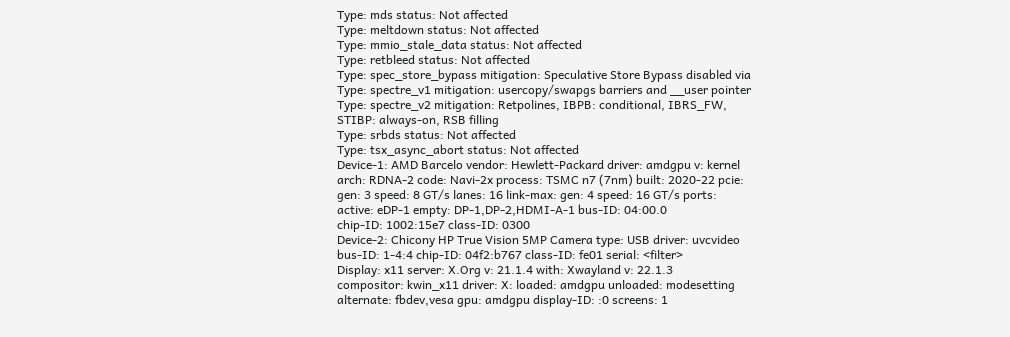Type: mds status: Not affected
Type: meltdown status: Not affected
Type: mmio_stale_data status: Not affected
Type: retbleed status: Not affected
Type: spec_store_bypass mitigation: Speculative Store Bypass disabled via
Type: spectre_v1 mitigation: usercopy/swapgs barriers and __user pointer
Type: spectre_v2 mitigation: Retpolines, IBPB: conditional, IBRS_FW,
STIBP: always-on, RSB filling
Type: srbds status: Not affected
Type: tsx_async_abort status: Not affected
Device-1: AMD Barcelo vendor: Hewlett-Packard driver: amdgpu v: kernel
arch: RDNA-2 code: Navi-2x process: TSMC n7 (7nm) built: 2020-22 pcie:
gen: 3 speed: 8 GT/s lanes: 16 link-max: gen: 4 speed: 16 GT/s ports:
active: eDP-1 empty: DP-1,DP-2,HDMI-A-1 bus-ID: 04:00.0
chip-ID: 1002:15e7 class-ID: 0300
Device-2: Chicony HP True Vision 5MP Camera type: USB driver: uvcvideo
bus-ID: 1-4:4 chip-ID: 04f2:b767 class-ID: fe01 serial: <filter>
Display: x11 server: X.Org v: 21.1.4 with: Xwayland v: 22.1.3
compositor: kwin_x11 driver: X: loaded: amdgpu unloaded: modesetting
alternate: fbdev,vesa gpu: amdgpu display-ID: :0 screens: 1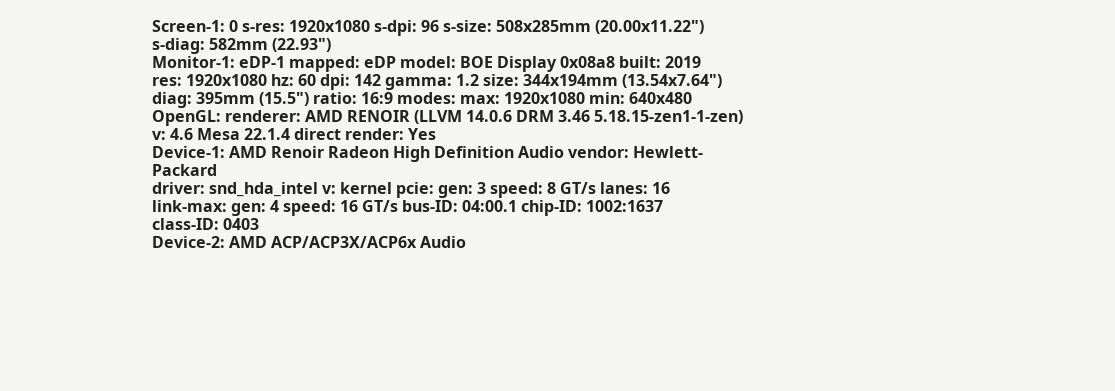Screen-1: 0 s-res: 1920x1080 s-dpi: 96 s-size: 508x285mm (20.00x11.22")
s-diag: 582mm (22.93")
Monitor-1: eDP-1 mapped: eDP model: BOE Display 0x08a8 built: 2019
res: 1920x1080 hz: 60 dpi: 142 gamma: 1.2 size: 344x194mm (13.54x7.64")
diag: 395mm (15.5") ratio: 16:9 modes: max: 1920x1080 min: 640x480
OpenGL: renderer: AMD RENOIR (LLVM 14.0.6 DRM 3.46 5.18.15-zen1-1-zen)
v: 4.6 Mesa 22.1.4 direct render: Yes
Device-1: AMD Renoir Radeon High Definition Audio vendor: Hewlett-Packard
driver: snd_hda_intel v: kernel pcie: gen: 3 speed: 8 GT/s lanes: 16
link-max: gen: 4 speed: 16 GT/s bus-ID: 04:00.1 chip-ID: 1002:1637
class-ID: 0403
Device-2: AMD ACP/ACP3X/ACP6x Audio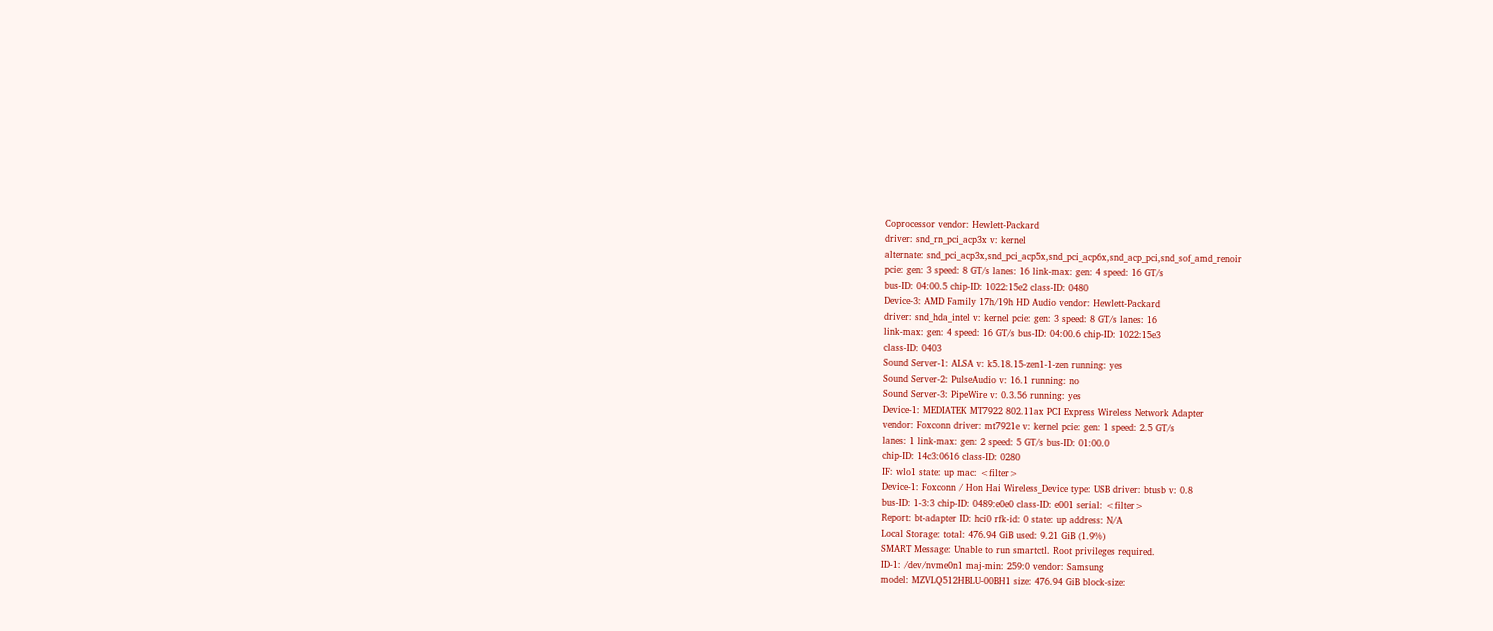Coprocessor vendor: Hewlett-Packard
driver: snd_rn_pci_acp3x v: kernel
alternate: snd_pci_acp3x,snd_pci_acp5x,snd_pci_acp6x,snd_acp_pci,snd_sof_amd_renoir
pcie: gen: 3 speed: 8 GT/s lanes: 16 link-max: gen: 4 speed: 16 GT/s
bus-ID: 04:00.5 chip-ID: 1022:15e2 class-ID: 0480
Device-3: AMD Family 17h/19h HD Audio vendor: Hewlett-Packard
driver: snd_hda_intel v: kernel pcie: gen: 3 speed: 8 GT/s lanes: 16
link-max: gen: 4 speed: 16 GT/s bus-ID: 04:00.6 chip-ID: 1022:15e3
class-ID: 0403
Sound Server-1: ALSA v: k5.18.15-zen1-1-zen running: yes
Sound Server-2: PulseAudio v: 16.1 running: no
Sound Server-3: PipeWire v: 0.3.56 running: yes
Device-1: MEDIATEK MT7922 802.11ax PCI Express Wireless Network Adapter
vendor: Foxconn driver: mt7921e v: kernel pcie: gen: 1 speed: 2.5 GT/s
lanes: 1 link-max: gen: 2 speed: 5 GT/s bus-ID: 01:00.0
chip-ID: 14c3:0616 class-ID: 0280
IF: wlo1 state: up mac: <filter>
Device-1: Foxconn / Hon Hai Wireless_Device type: USB driver: btusb v: 0.8
bus-ID: 1-3:3 chip-ID: 0489:e0e0 class-ID: e001 serial: <filter>
Report: bt-adapter ID: hci0 rfk-id: 0 state: up address: N/A
Local Storage: total: 476.94 GiB used: 9.21 GiB (1.9%)
SMART Message: Unable to run smartctl. Root privileges required.
ID-1: /dev/nvme0n1 maj-min: 259:0 vendor: Samsung
model: MZVLQ512HBLU-00BH1 size: 476.94 GiB block-size: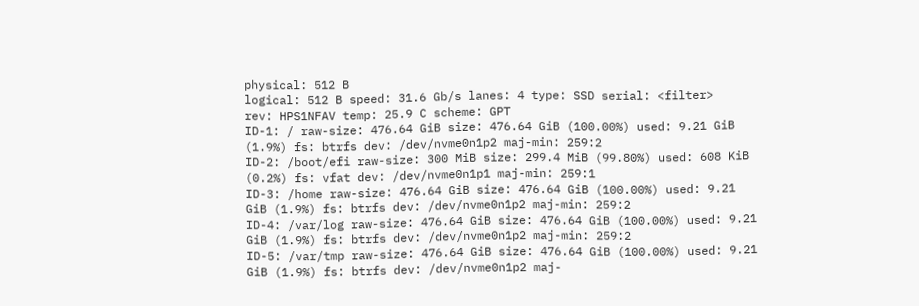physical: 512 B
logical: 512 B speed: 31.6 Gb/s lanes: 4 type: SSD serial: <filter>
rev: HPS1NFAV temp: 25.9 C scheme: GPT
ID-1: / raw-size: 476.64 GiB size: 476.64 GiB (100.00%) used: 9.21 GiB
(1.9%) fs: btrfs dev: /dev/nvme0n1p2 maj-min: 259:2
ID-2: /boot/efi raw-size: 300 MiB size: 299.4 MiB (99.80%) used: 608 KiB
(0.2%) fs: vfat dev: /dev/nvme0n1p1 maj-min: 259:1
ID-3: /home raw-size: 476.64 GiB size: 476.64 GiB (100.00%) used: 9.21
GiB (1.9%) fs: btrfs dev: /dev/nvme0n1p2 maj-min: 259:2
ID-4: /var/log raw-size: 476.64 GiB size: 476.64 GiB (100.00%) used: 9.21
GiB (1.9%) fs: btrfs dev: /dev/nvme0n1p2 maj-min: 259:2
ID-5: /var/tmp raw-size: 476.64 GiB size: 476.64 GiB (100.00%) used: 9.21
GiB (1.9%) fs: btrfs dev: /dev/nvme0n1p2 maj-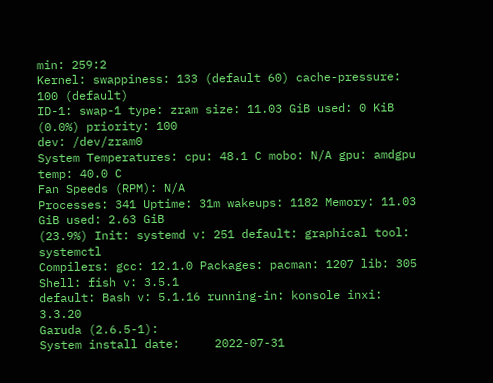min: 259:2
Kernel: swappiness: 133 (default 60) cache-pressure: 100 (default)
ID-1: swap-1 type: zram size: 11.03 GiB used: 0 KiB (0.0%) priority: 100
dev: /dev/zram0
System Temperatures: cpu: 48.1 C mobo: N/A gpu: amdgpu temp: 40.0 C
Fan Speeds (RPM): N/A
Processes: 341 Uptime: 31m wakeups: 1182 Memory: 11.03 GiB used: 2.63 GiB
(23.9%) Init: systemd v: 251 default: graphical tool: systemctl
Compilers: gcc: 12.1.0 Packages: pacman: 1207 lib: 305 Shell: fish v: 3.5.1
default: Bash v: 5.1.16 running-in: konsole inxi: 3.3.20
Garuda (2.6.5-1):
System install date:     2022-07-31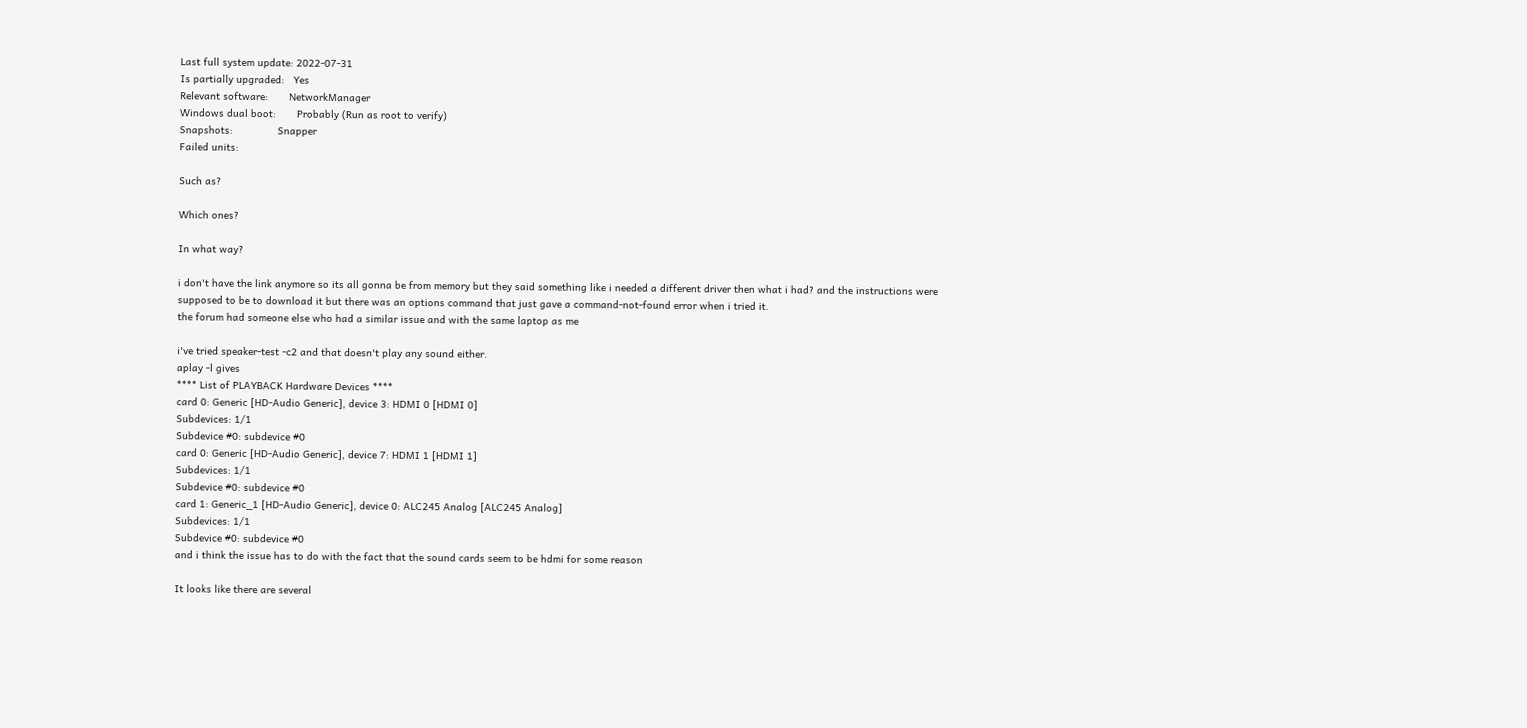Last full system update: 2022-07-31
Is partially upgraded:   Yes
Relevant software:       NetworkManager
Windows dual boot:       Probably (Run as root to verify)
Snapshots:               Snapper
Failed units:

Such as?

Which ones?

In what way?

i don't have the link anymore so its all gonna be from memory but they said something like i needed a different driver then what i had? and the instructions were supposed to be to download it but there was an options command that just gave a command-not-found error when i tried it.
the forum had someone else who had a similar issue and with the same laptop as me

i've tried speaker-test -c2 and that doesn't play any sound either.
aplay -l gives
**** List of PLAYBACK Hardware Devices ****
card 0: Generic [HD-Audio Generic], device 3: HDMI 0 [HDMI 0]
Subdevices: 1/1
Subdevice #0: subdevice #0
card 0: Generic [HD-Audio Generic], device 7: HDMI 1 [HDMI 1]
Subdevices: 1/1
Subdevice #0: subdevice #0
card 1: Generic_1 [HD-Audio Generic], device 0: ALC245 Analog [ALC245 Analog]
Subdevices: 1/1
Subdevice #0: subdevice #0
and i think the issue has to do with the fact that the sound cards seem to be hdmi for some reason

It looks like there are several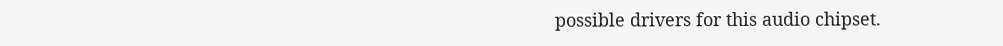possible drivers for this audio chipset.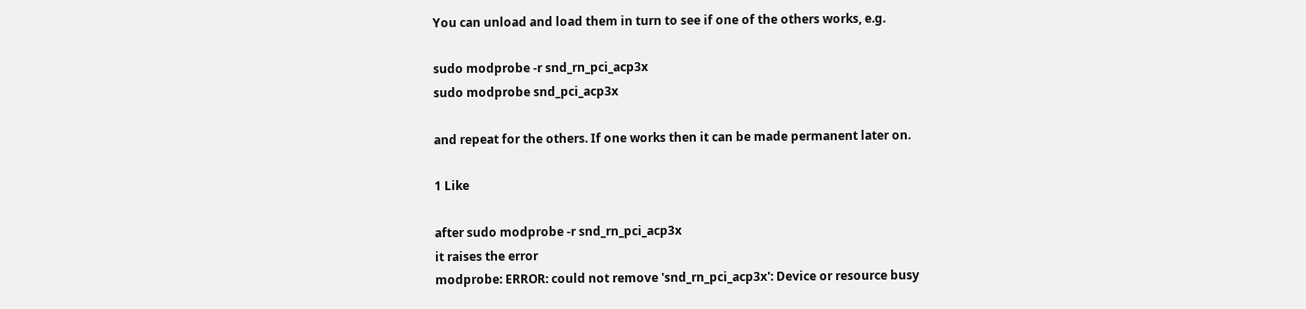You can unload and load them in turn to see if one of the others works, e.g.

sudo modprobe -r snd_rn_pci_acp3x
sudo modprobe snd_pci_acp3x

and repeat for the others. If one works then it can be made permanent later on.

1 Like

after sudo modprobe -r snd_rn_pci_acp3x
it raises the error
modprobe: ERROR: could not remove 'snd_rn_pci_acp3x': Device or resource busy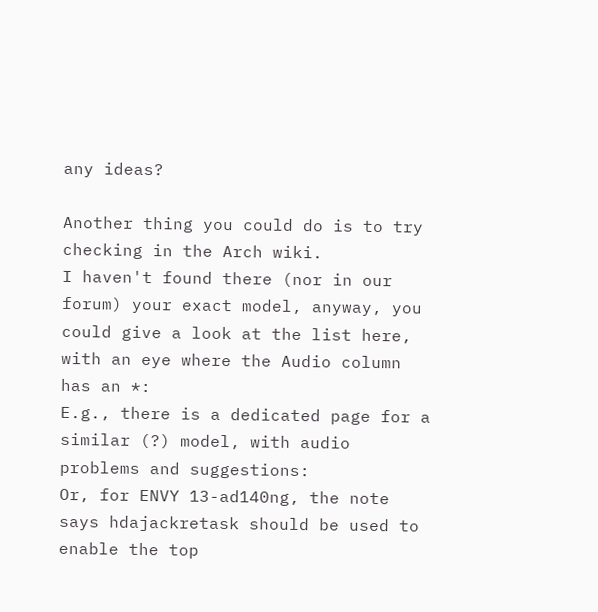any ideas?

Another thing you could do is to try checking in the Arch wiki.
I haven't found there (nor in our forum) your exact model, anyway, you could give a look at the list here, with an eye where the Audio column has an *:
E.g., there is a dedicated page for a similar (?) model, with audio problems and suggestions:
Or, for ENVY 13-ad140ng, the note says hdajackretask should be used to enable the top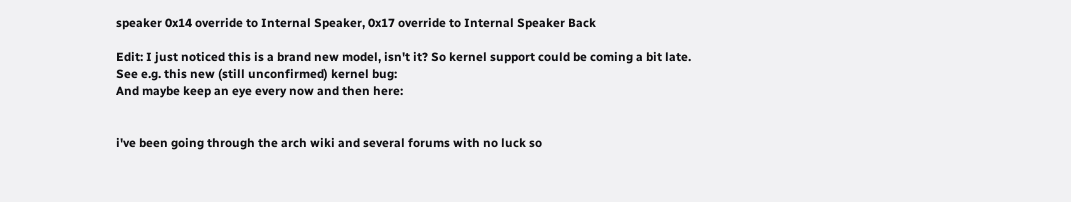speaker 0x14 override to Internal Speaker, 0x17 override to Internal Speaker Back

Edit: I just noticed this is a brand new model, isn't it? So kernel support could be coming a bit late.
See e.g. this new (still unconfirmed) kernel bug:
And maybe keep an eye every now and then here:


i've been going through the arch wiki and several forums with no luck so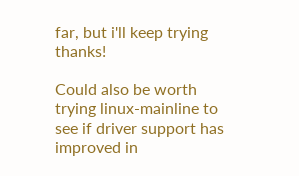far, but i'll keep trying thanks!

Could also be worth trying linux-mainline to see if driver support has improved in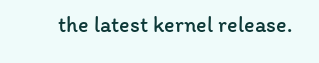the latest kernel release.